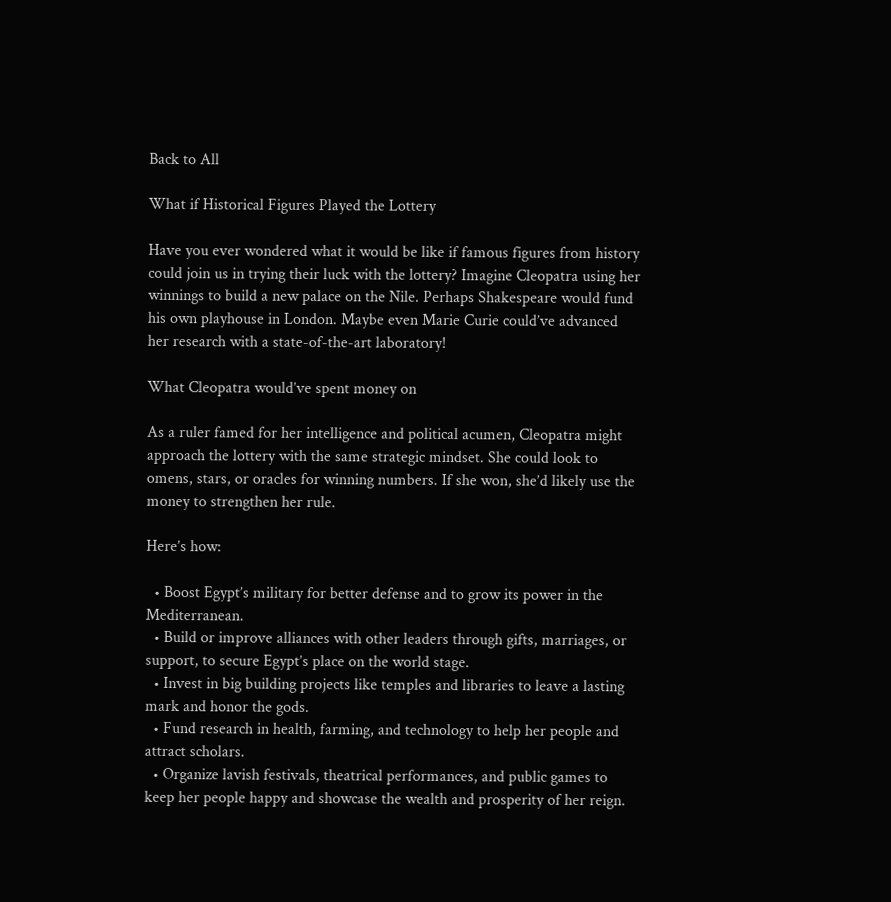Back to All

What if Historical Figures Played the Lottery

Have you ever wondered what it would be like if famous figures from history could join us in trying their luck with the lottery? Imagine Cleopatra using her winnings to build a new palace on the Nile. Perhaps Shakespeare would fund his own playhouse in London. Maybe even Marie Curie could’ve advanced her research with a state-of-the-art laboratory!

What Cleopatra would’ve spent money on

As a ruler famed for her intelligence and political acumen, Cleopatra might approach the lottery with the same strategic mindset. She could look to omens, stars, or oracles for winning numbers. If she won, she’d likely use the money to strengthen her rule.

Here’s how:

  • Boost Egypt’s military for better defense and to grow its power in the Mediterranean.
  • Build or improve alliances with other leaders through gifts, marriages, or support, to secure Egypt’s place on the world stage.
  • Invest in big building projects like temples and libraries to leave a lasting mark and honor the gods.
  • Fund research in health, farming, and technology to help her people and attract scholars.
  • Organize lavish festivals, theatrical performances, and public games to keep her people happy and showcase the wealth and prosperity of her reign.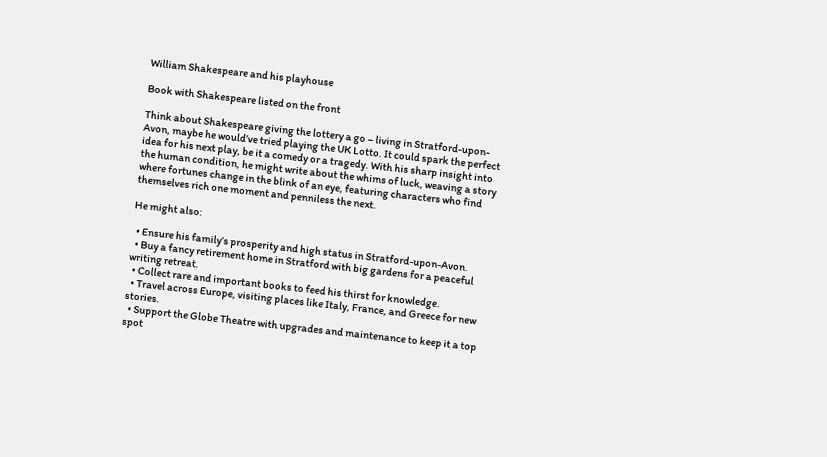William Shakespeare and his playhouse

Book with Shakespeare listed on the front

Think about Shakespeare giving the lottery a go – living in Stratford-upon-Avon, maybe he would’ve tried playing the UK Lotto. It could spark the perfect idea for his next play, be it a comedy or a tragedy. With his sharp insight into the human condition, he might write about the whims of luck, weaving a story where fortunes change in the blink of an eye, featuring characters who find themselves rich one moment and penniless the next.

He might also:

  • Ensure his family’s prosperity and high status in Stratford-upon-Avon.
  • Buy a fancy retirement home in Stratford with big gardens for a peaceful writing retreat.
  • Collect rare and important books to feed his thirst for knowledge.
  • Travel across Europe, visiting places like Italy, France, and Greece for new stories.
  • Support the Globe Theatre with upgrades and maintenance to keep it a top spot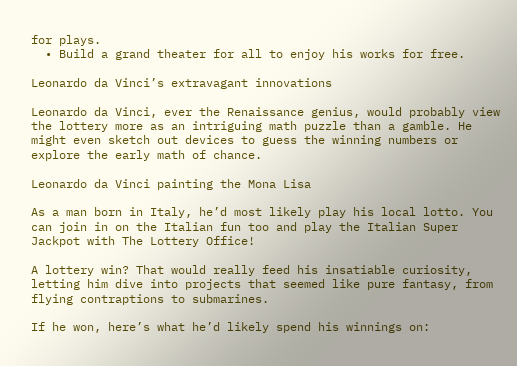for plays.
  • Build a grand theater for all to enjoy his works for free.

Leonardo da Vinci’s extravagant innovations

Leonardo da Vinci, ever the Renaissance genius, would probably view the lottery more as an intriguing math puzzle than a gamble. He might even sketch out devices to guess the winning numbers or explore the early math of chance.

Leonardo da Vinci painting the Mona Lisa

As a man born in Italy, he’d most likely play his local lotto. You can join in on the Italian fun too and play the Italian Super Jackpot with The Lottery Office!

A lottery win? That would really feed his insatiable curiosity, letting him dive into projects that seemed like pure fantasy, from flying contraptions to submarines.

If he won, here’s what he’d likely spend his winnings on: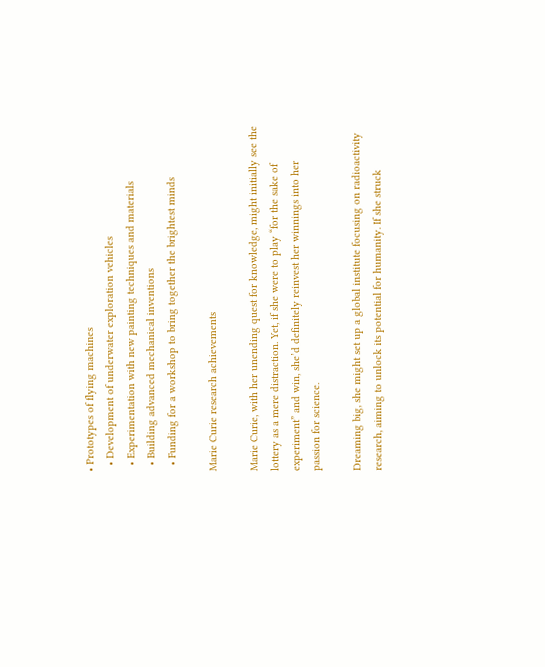• Prototypes of flying machines
  • Development of underwater exploration vehicles
  • Experimentation with new painting techniques and materials
  • Building advanced mechanical inventions
  • Funding for a workshop to bring together the brightest minds

Marie Curie research achievements

Marie Curie, with her unending quest for knowledge, might initially see the lottery as a mere distraction. Yet, if she were to play “for the sake of experiment” and win, she’d definitely reinvest her winnings into her passion for science.

Dreaming big, she might set up a global institute focusing on radioactivity research, aiming to unlock its potential for humanity. If she struck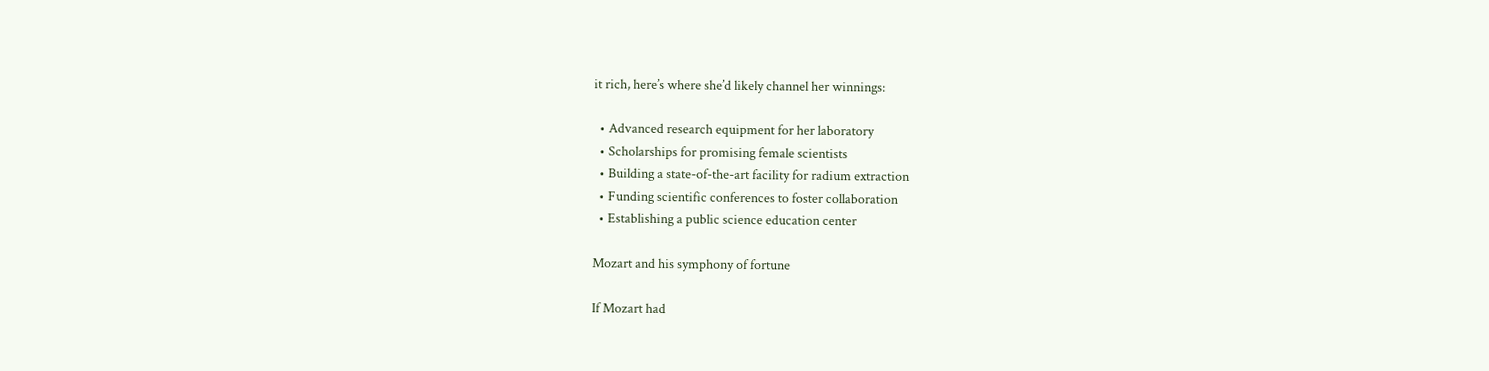it rich, here’s where she’d likely channel her winnings:

  • Advanced research equipment for her laboratory
  • Scholarships for promising female scientists
  • Building a state-of-the-art facility for radium extraction
  • Funding scientific conferences to foster collaboration
  • Establishing a public science education center

Mozart and his symphony of fortune

If Mozart had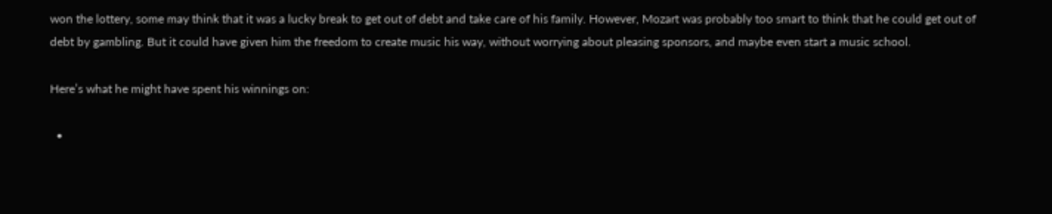won the lottery, some may think that it was a lucky break to get out of debt and take care of his family. However, Mozart was probably too smart to think that he could get out of debt by gambling. But it could have given him the freedom to create music his way, without worrying about pleasing sponsors, and maybe even start a music school.

Here’s what he might have spent his winnings on:

  •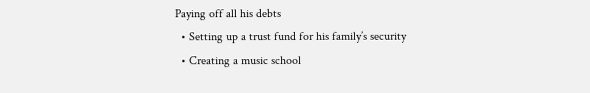Paying off all his debts
  • Setting up a trust fund for his family’s security
  • Creating a music school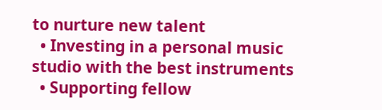to nurture new talent
  • Investing in a personal music studio with the best instruments
  • Supporting fellow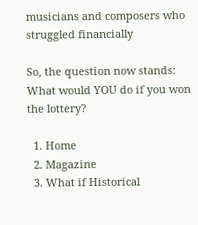musicians and composers who struggled financially

So, the question now stands: What would YOU do if you won the lottery?

  1. Home
  2. Magazine
  3. What if Historical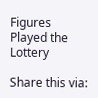Figures Played the Lottery

Share this via: